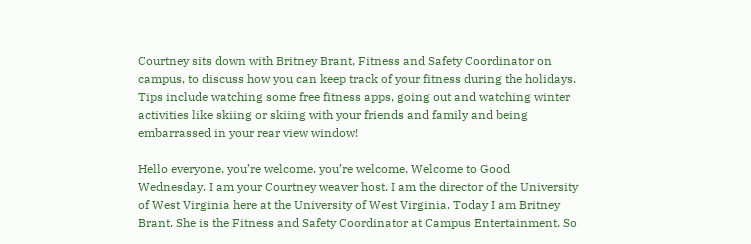Courtney sits down with Britney Brant, Fitness and Safety Coordinator on campus, to discuss how you can keep track of your fitness during the holidays. Tips include watching some free fitness apps, going out and watching winter activities like skiing or skiing with your friends and family and being embarrassed in your rear view window!

Hello everyone. you’re welcome. you’re welcome. Welcome to Good Wednesday. I am your Courtney weaver host. I am the director of the University of West Virginia here at the University of West Virginia. Today I am Britney Brant. She is the Fitness and Safety Coordinator at Campus Entertainment. So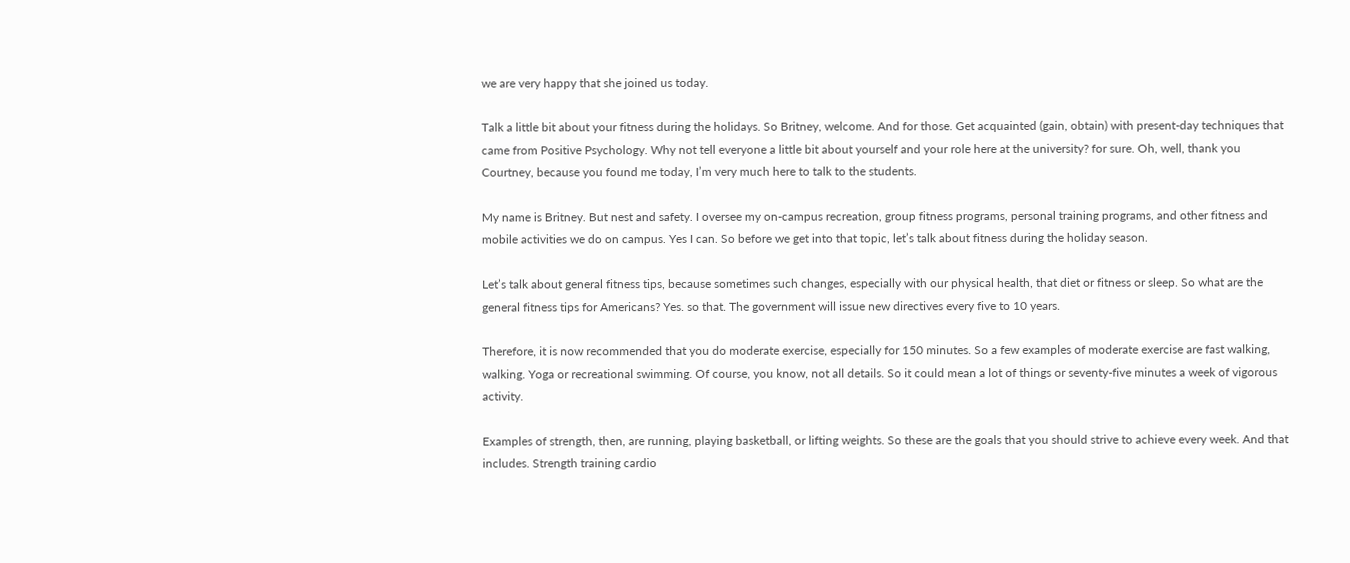we are very happy that she joined us today.

Talk a little bit about your fitness during the holidays. So Britney, welcome. And for those. Get acquainted (gain, obtain) with present-day techniques that came from Positive Psychology. Why not tell everyone a little bit about yourself and your role here at the university? for sure. Oh, well, thank you Courtney, because you found me today, I’m very much here to talk to the students.

My name is Britney. But nest and safety. I oversee my on-campus recreation, group fitness programs, personal training programs, and other fitness and mobile activities we do on campus. Yes I can. So before we get into that topic, let’s talk about fitness during the holiday season.

Let’s talk about general fitness tips, because sometimes such changes, especially with our physical health, that diet or fitness or sleep. So what are the general fitness tips for Americans? Yes. so that. The government will issue new directives every five to 10 years.

Therefore, it is now recommended that you do moderate exercise, especially for 150 minutes. So a few examples of moderate exercise are fast walking, walking. Yoga or recreational swimming. Of course, you know, not all details. So it could mean a lot of things or seventy-five minutes a week of vigorous activity.

Examples of strength, then, are running, playing basketball, or lifting weights. So these are the goals that you should strive to achieve every week. And that includes. Strength training cardio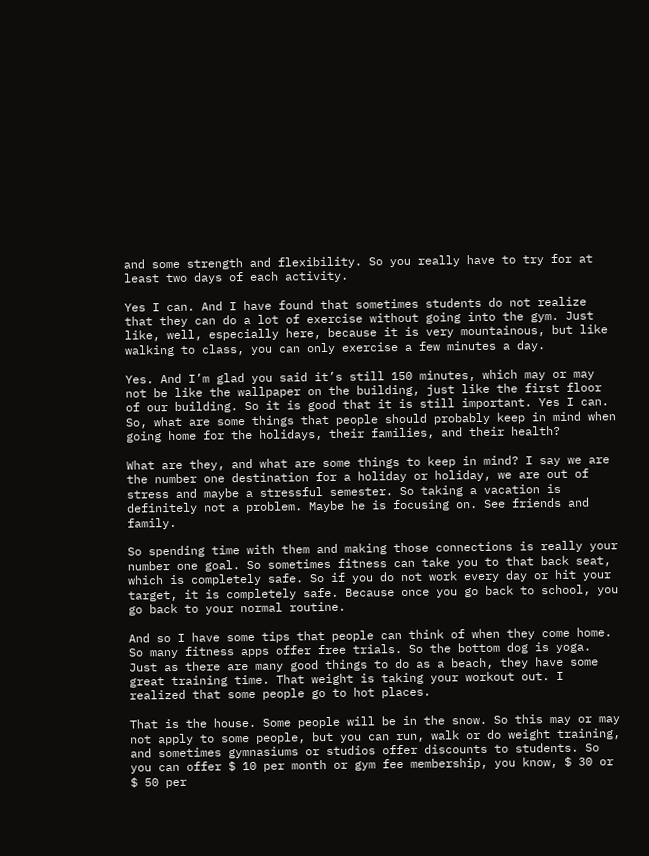and some strength and flexibility. So you really have to try for at least two days of each activity.

Yes I can. And I have found that sometimes students do not realize that they can do a lot of exercise without going into the gym. Just like, well, especially here, because it is very mountainous, but like walking to class, you can only exercise a few minutes a day.

Yes. And I’m glad you said it’s still 150 minutes, which may or may not be like the wallpaper on the building, just like the first floor of our building. So it is good that it is still important. Yes I can. So, what are some things that people should probably keep in mind when going home for the holidays, their families, and their health?

What are they, and what are some things to keep in mind? I say we are the number one destination for a holiday or holiday, we are out of stress and maybe a stressful semester. So taking a vacation is definitely not a problem. Maybe he is focusing on. See friends and family.

So spending time with them and making those connections is really your number one goal. So sometimes fitness can take you to that back seat, which is completely safe. So if you do not work every day or hit your target, it is completely safe. Because once you go back to school, you go back to your normal routine.

And so I have some tips that people can think of when they come home. So many fitness apps offer free trials. So the bottom dog is yoga. Just as there are many good things to do as a beach, they have some great training time. That weight is taking your workout out. I realized that some people go to hot places.

That is the house. Some people will be in the snow. So this may or may not apply to some people, but you can run, walk or do weight training, and sometimes gymnasiums or studios offer discounts to students. So you can offer $ 10 per month or gym fee membership, you know, $ 30 or $ 50 per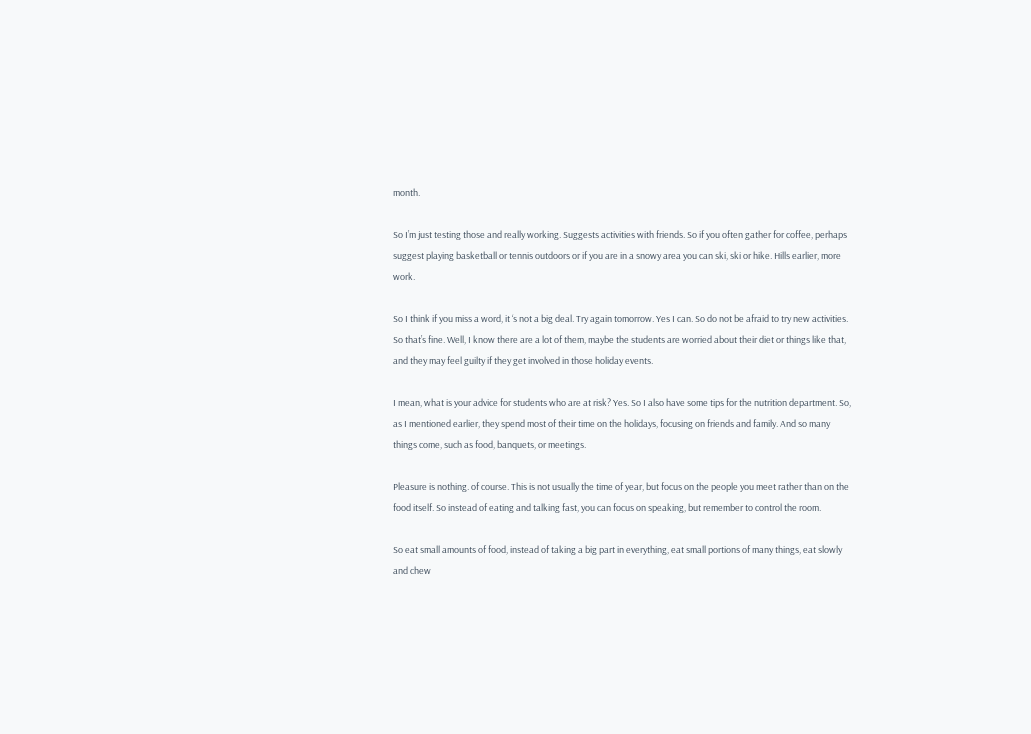month.

So I’m just testing those and really working. Suggests activities with friends. So if you often gather for coffee, perhaps suggest playing basketball or tennis outdoors or if you are in a snowy area you can ski, ski or hike. Hills earlier, more work.

So I think if you miss a word, it ‘s not a big deal. Try again tomorrow. Yes I can. So do not be afraid to try new activities. So that’s fine. Well, I know there are a lot of them, maybe the students are worried about their diet or things like that, and they may feel guilty if they get involved in those holiday events.

I mean, what is your advice for students who are at risk? Yes. So I also have some tips for the nutrition department. So, as I mentioned earlier, they spend most of their time on the holidays, focusing on friends and family. And so many things come, such as food, banquets, or meetings.

Pleasure is nothing. of course. This is not usually the time of year, but focus on the people you meet rather than on the food itself. So instead of eating and talking fast, you can focus on speaking, but remember to control the room.

So eat small amounts of food, instead of taking a big part in everything, eat small portions of many things, eat slowly and chew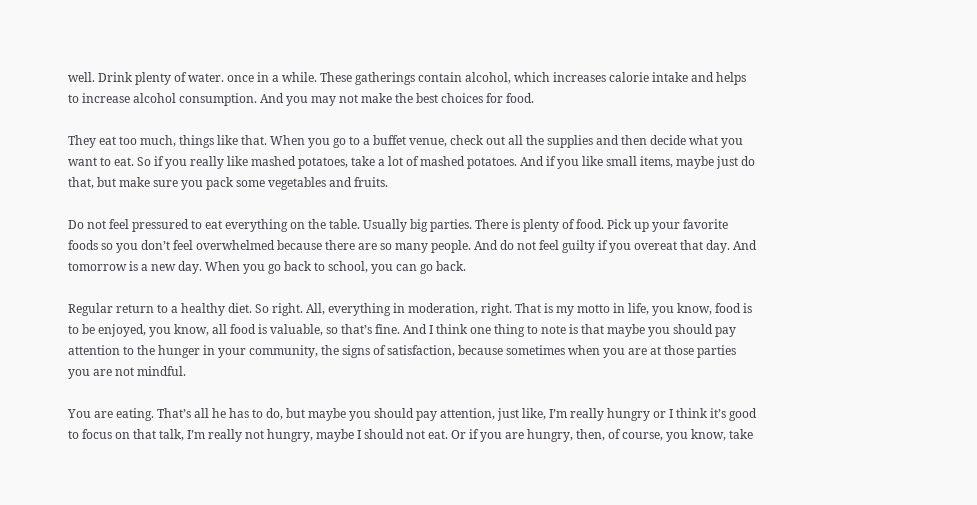well. Drink plenty of water. once in a while. These gatherings contain alcohol, which increases calorie intake and helps to increase alcohol consumption. And you may not make the best choices for food.

They eat too much, things like that. When you go to a buffet venue, check out all the supplies and then decide what you want to eat. So if you really like mashed potatoes, take a lot of mashed potatoes. And if you like small items, maybe just do that, but make sure you pack some vegetables and fruits.

Do not feel pressured to eat everything on the table. Usually big parties. There is plenty of food. Pick up your favorite foods so you don’t feel overwhelmed because there are so many people. And do not feel guilty if you overeat that day. And tomorrow is a new day. When you go back to school, you can go back.

Regular return to a healthy diet. So right. All, everything in moderation, right. That is my motto in life, you know, food is to be enjoyed, you know, all food is valuable, so that’s fine. And I think one thing to note is that maybe you should pay attention to the hunger in your community, the signs of satisfaction, because sometimes when you are at those parties you are not mindful.

You are eating. That’s all he has to do, but maybe you should pay attention, just like, I’m really hungry or I think it’s good to focus on that talk, I’m really not hungry, maybe I should not eat. Or if you are hungry, then, of course, you know, take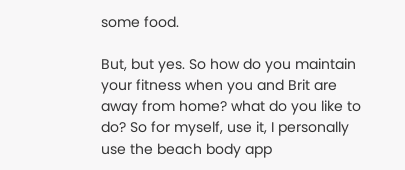some food.

But, but yes. So how do you maintain your fitness when you and Brit are away from home? what do you like to do? So for myself, use it, I personally use the beach body app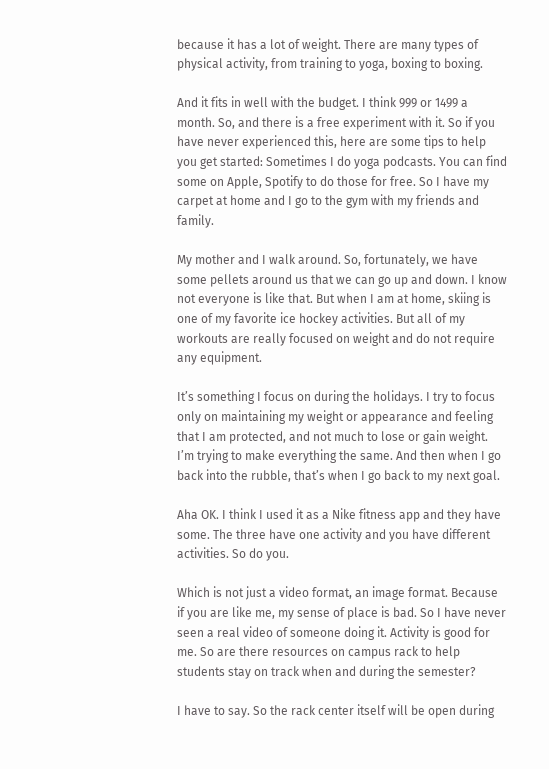because it has a lot of weight. There are many types of physical activity, from training to yoga, boxing to boxing.

And it fits in well with the budget. I think 999 or 1499 a month. So, and there is a free experiment with it. So if you have never experienced this, here are some tips to help you get started: Sometimes I do yoga podcasts. You can find some on Apple, Spotify to do those for free. So I have my carpet at home and I go to the gym with my friends and family.

My mother and I walk around. So, fortunately, we have some pellets around us that we can go up and down. I know not everyone is like that. But when I am at home, skiing is one of my favorite ice hockey activities. But all of my workouts are really focused on weight and do not require any equipment.

It’s something I focus on during the holidays. I try to focus only on maintaining my weight or appearance and feeling that I am protected, and not much to lose or gain weight. I’m trying to make everything the same. And then when I go back into the rubble, that’s when I go back to my next goal.

Aha OK. I think I used it as a Nike fitness app and they have some. The three have one activity and you have different activities. So do you.

Which is not just a video format, an image format. Because if you are like me, my sense of place is bad. So I have never seen a real video of someone doing it. Activity is good for me. So are there resources on campus rack to help students stay on track when and during the semester?

I have to say. So the rack center itself will be open during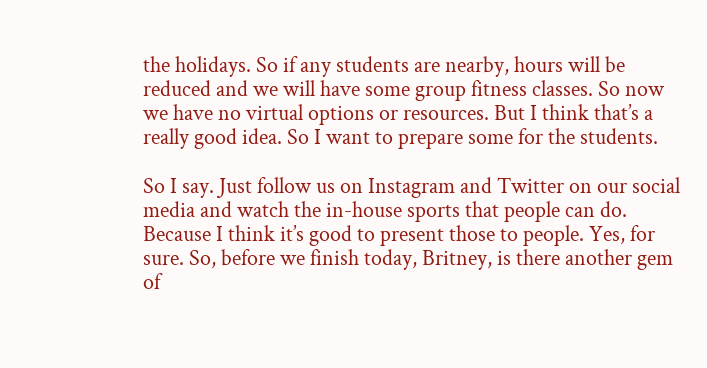the holidays. So if any students are nearby, hours will be reduced and we will have some group fitness classes. So now we have no virtual options or resources. But I think that’s a really good idea. So I want to prepare some for the students.

So I say. Just follow us on Instagram and Twitter on our social media and watch the in-house sports that people can do. Because I think it’s good to present those to people. Yes, for sure. So, before we finish today, Britney, is there another gem of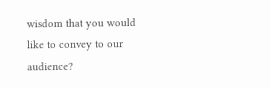wisdom that you would like to convey to our audience?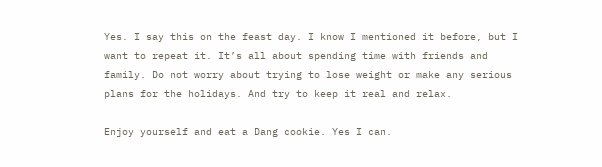Yes. I say this on the feast day. I know I mentioned it before, but I want to repeat it. It’s all about spending time with friends and family. Do not worry about trying to lose weight or make any serious plans for the holidays. And try to keep it real and relax.

Enjoy yourself and eat a Dang cookie. Yes I can.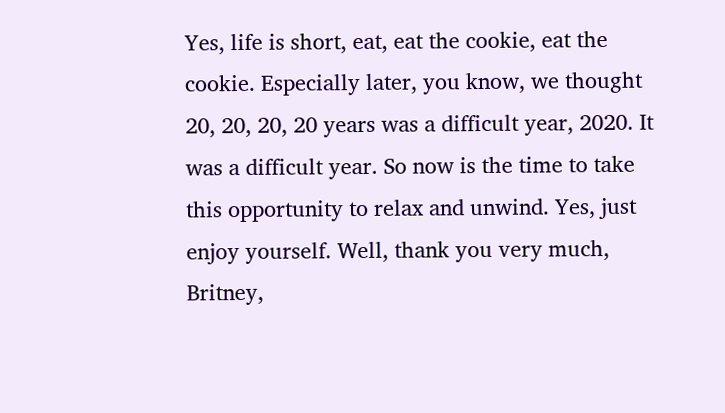Yes, life is short, eat, eat the cookie, eat the cookie. Especially later, you know, we thought 20, 20, 20, 20 years was a difficult year, 2020. It was a difficult year. So now is the time to take this opportunity to relax and unwind. Yes, just enjoy yourself. Well, thank you very much, Britney,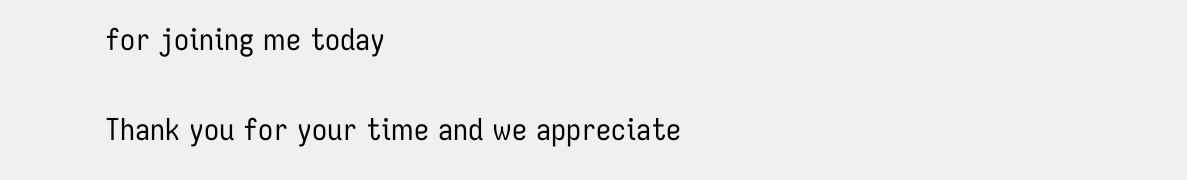for joining me today

Thank you for your time and we appreciate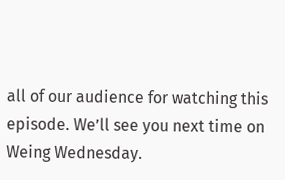all of our audience for watching this episode. We’ll see you next time on Weing Wednesday.